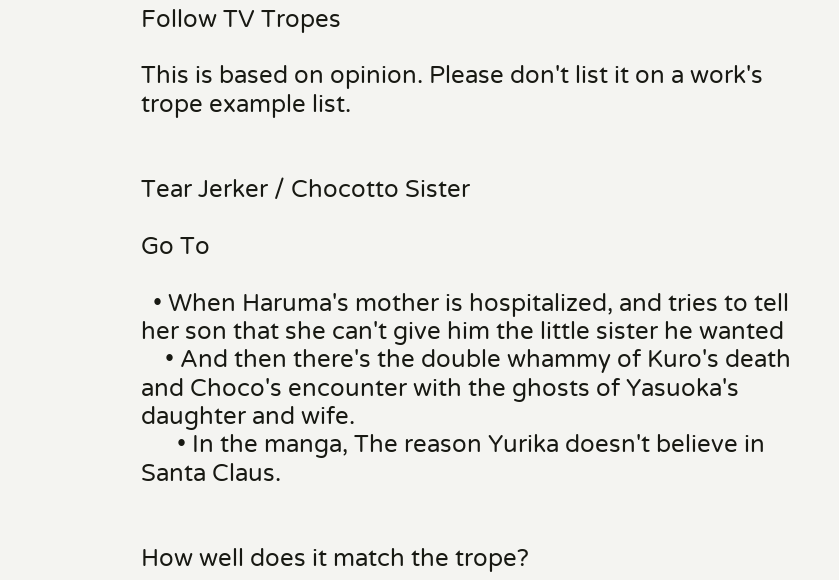Follow TV Tropes

This is based on opinion. Please don't list it on a work's trope example list.


Tear Jerker / Chocotto Sister

Go To

  • When Haruma's mother is hospitalized, and tries to tell her son that she can't give him the little sister he wanted
    • And then there's the double whammy of Kuro's death and Choco's encounter with the ghosts of Yasuoka's daughter and wife.
      • In the manga, The reason Yurika doesn't believe in Santa Claus.


How well does it match the trope?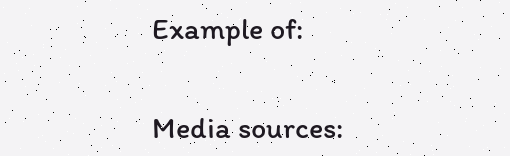Example of:


Media sources: